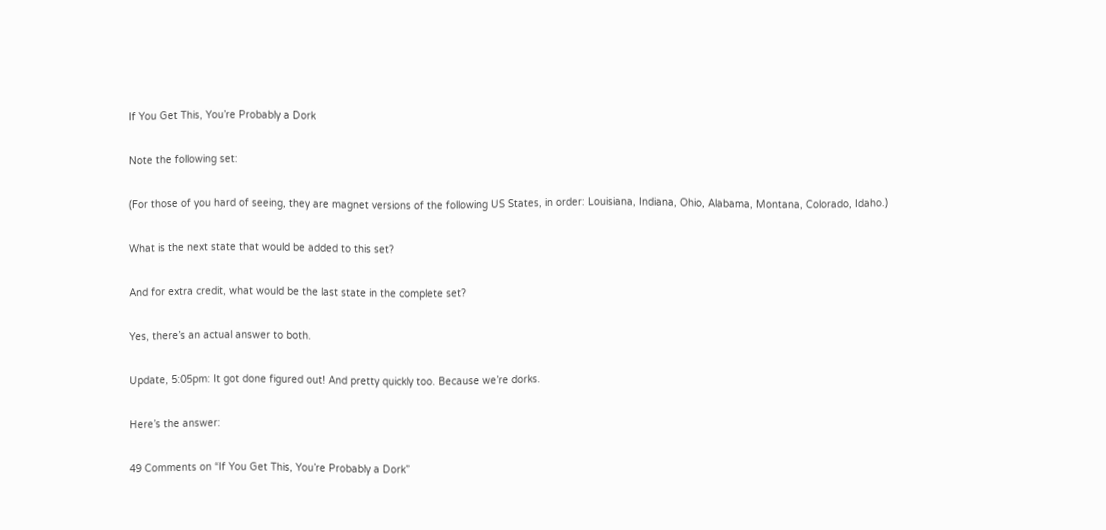If You Get This, You’re Probably a Dork

Note the following set:

(For those of you hard of seeing, they are magnet versions of the following US States, in order: Louisiana, Indiana, Ohio, Alabama, Montana, Colorado, Idaho.)

What is the next state that would be added to this set?

And for extra credit, what would be the last state in the complete set?

Yes, there’s an actual answer to both.

Update, 5:05pm: It got done figured out! And pretty quickly too. Because we’re dorks.

Here’s the answer:

49 Comments on “If You Get This, You’re Probably a Dork”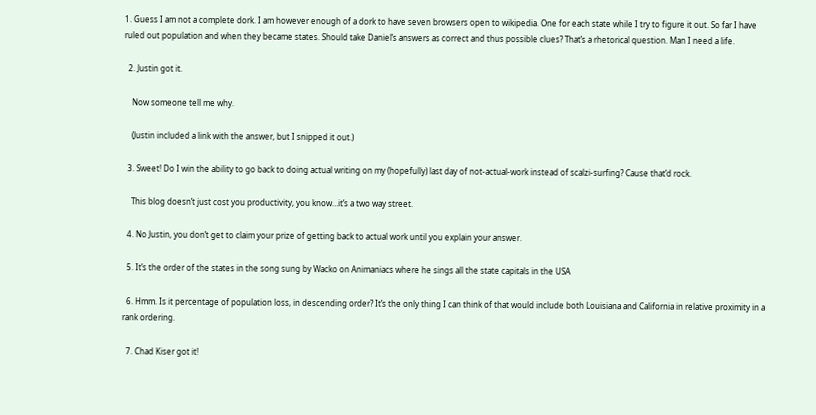1. Guess I am not a complete dork. I am however enough of a dork to have seven browsers open to wikipedia. One for each state while I try to figure it out. So far I have ruled out population and when they became states. Should take Daniel’s answers as correct and thus possible clues? That’s a rhetorical question. Man I need a life.

  2. Justin got it.

    Now someone tell me why.

    (Justin included a link with the answer, but I snipped it out.)

  3. Sweet! Do I win the ability to go back to doing actual writing on my (hopefully) last day of not-actual-work instead of scalzi-surfing? Cause that’d rock.

    This blog doesn’t just cost you productivity, you know…it’s a two way street.

  4. No Justin, you don’t get to claim your prize of getting back to actual work until you explain your answer.

  5. It’s the order of the states in the song sung by Wacko on Animaniacs where he sings all the state capitals in the USA

  6. Hmm. Is it percentage of population loss, in descending order? It’s the only thing I can think of that would include both Louisiana and California in relative proximity in a rank ordering.

  7. Chad Kiser got it!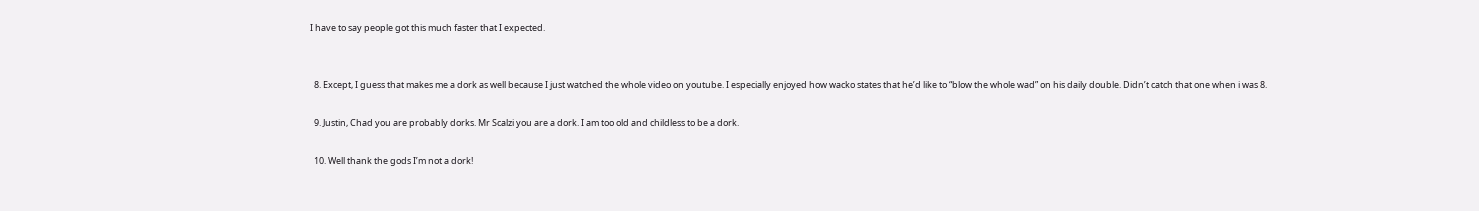I have to say people got this much faster that I expected.


  8. Except, I guess that makes me a dork as well because I just watched the whole video on youtube. I especially enjoyed how wacko states that he’d like to “blow the whole wad” on his daily double. Didn’t catch that one when i was 8.

  9. Justin, Chad you are probably dorks. Mr Scalzi you are a dork. I am too old and childless to be a dork.

  10. Well thank the gods I’m not a dork!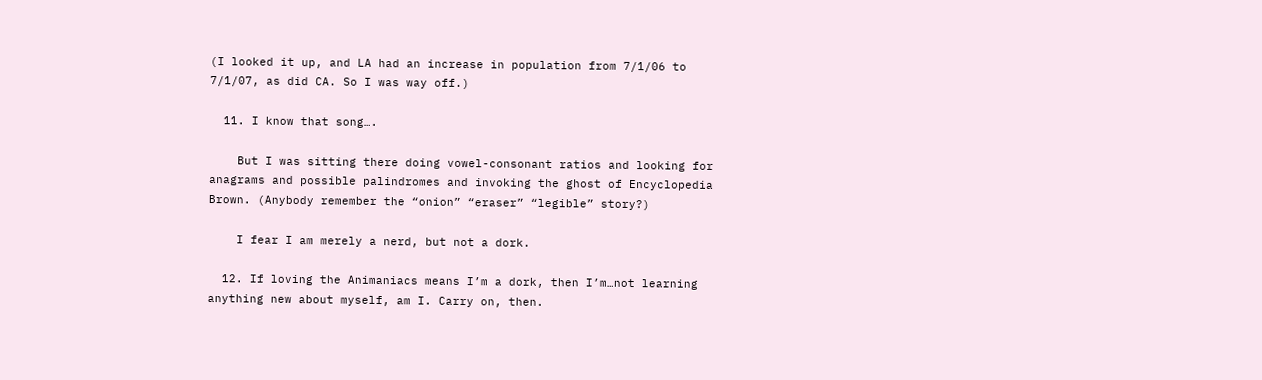(I looked it up, and LA had an increase in population from 7/1/06 to 7/1/07, as did CA. So I was way off.)

  11. I know that song….

    But I was sitting there doing vowel-consonant ratios and looking for anagrams and possible palindromes and invoking the ghost of Encyclopedia Brown. (Anybody remember the “onion” “eraser” “legible” story?)

    I fear I am merely a nerd, but not a dork.

  12. If loving the Animaniacs means I’m a dork, then I’m…not learning anything new about myself, am I. Carry on, then.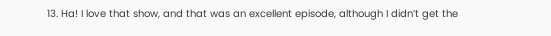13. Ha! I love that show, and that was an excellent episode, although I didn’t get the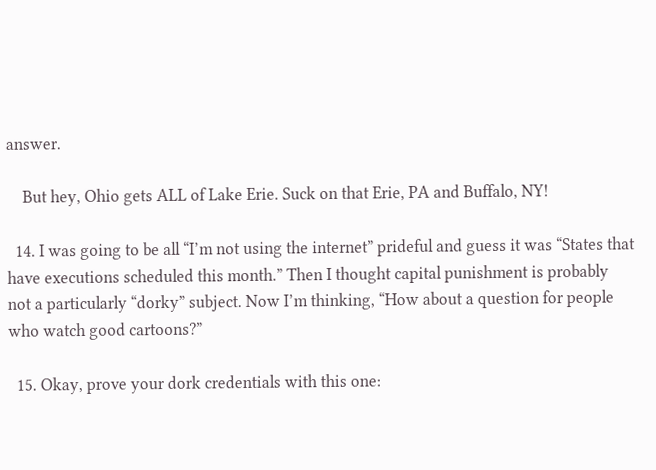answer.

    But hey, Ohio gets ALL of Lake Erie. Suck on that Erie, PA and Buffalo, NY!

  14. I was going to be all “I’m not using the internet” prideful and guess it was “States that have executions scheduled this month.” Then I thought capital punishment is probably not a particularly “dorky” subject. Now I’m thinking, “How about a question for people who watch good cartoons?”

  15. Okay, prove your dork credentials with this one: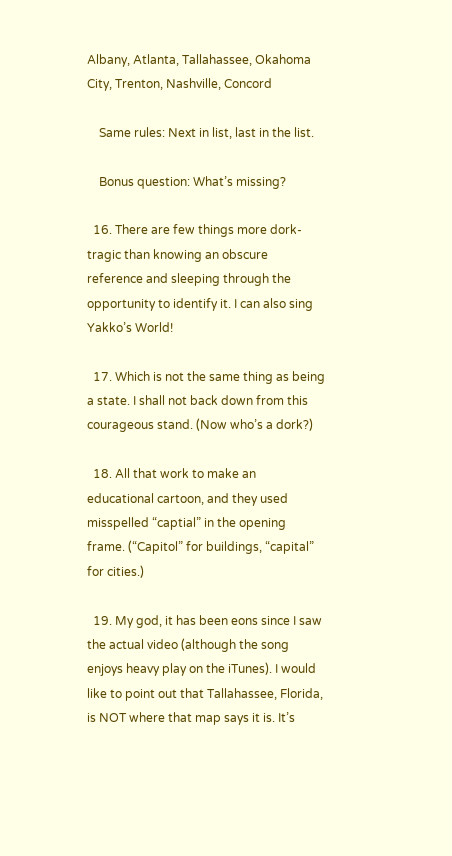Albany, Atlanta, Tallahassee, Okahoma City, Trenton, Nashville, Concord

    Same rules: Next in list, last in the list.

    Bonus question: What’s missing?

  16. There are few things more dork-tragic than knowing an obscure reference and sleeping through the opportunity to identify it. I can also sing Yakko’s World!

  17. Which is not the same thing as being a state. I shall not back down from this courageous stand. (Now who’s a dork?)

  18. All that work to make an educational cartoon, and they used misspelled “captial” in the opening frame. (“Capitol” for buildings, “capital” for cities.)

  19. My god, it has been eons since I saw the actual video (although the song enjoys heavy play on the iTunes). I would like to point out that Tallahassee, Florida, is NOT where that map says it is. It’s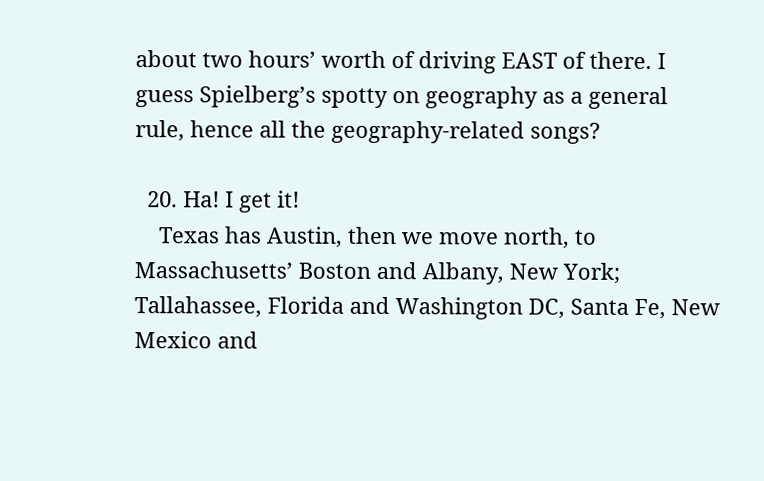about two hours’ worth of driving EAST of there. I guess Spielberg’s spotty on geography as a general rule, hence all the geography-related songs?

  20. Ha! I get it!
    Texas has Austin, then we move north, to Massachusetts’ Boston and Albany, New York; Tallahassee, Florida and Washington DC, Santa Fe, New Mexico and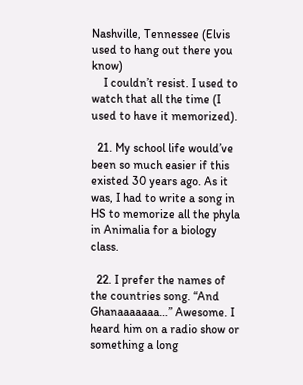Nashville, Tennessee (Elvis used to hang out there you know)
    I couldn’t resist. I used to watch that all the time (I used to have it memorized).

  21. My school life would’ve been so much easier if this existed 30 years ago. As it was, I had to write a song in HS to memorize all the phyla in Animalia for a biology class.

  22. I prefer the names of the countries song. “And Ghanaaaaaaa…” Awesome. I heard him on a radio show or something a long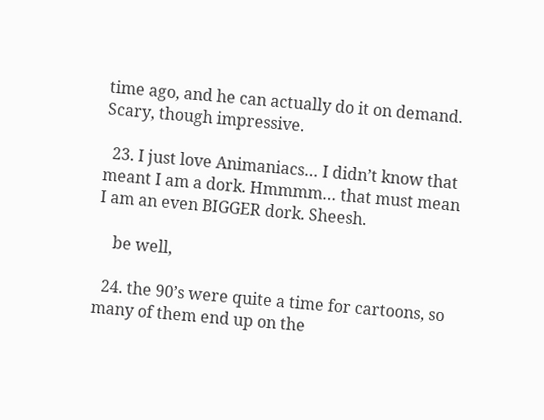time ago, and he can actually do it on demand. Scary, though impressive.

  23. I just love Animaniacs… I didn’t know that meant I am a dork. Hmmmm… that must mean I am an even BIGGER dork. Sheesh.

    be well,

  24. the 90’s were quite a time for cartoons, so many of them end up on the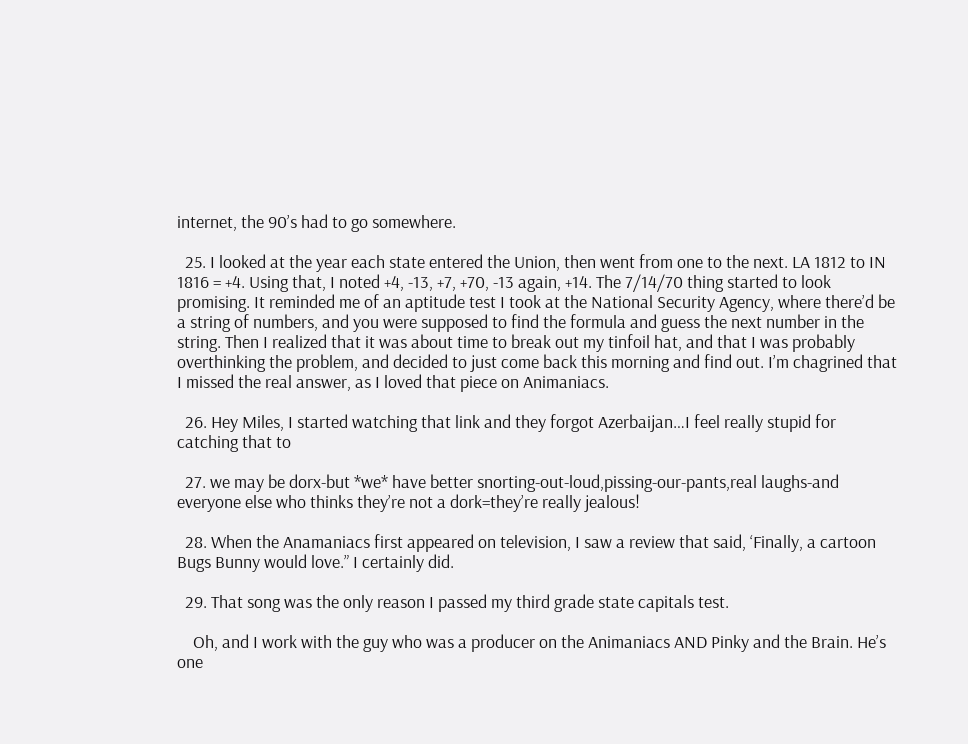internet, the 90’s had to go somewhere.

  25. I looked at the year each state entered the Union, then went from one to the next. LA 1812 to IN 1816 = +4. Using that, I noted +4, -13, +7, +70, -13 again, +14. The 7/14/70 thing started to look promising. It reminded me of an aptitude test I took at the National Security Agency, where there’d be a string of numbers, and you were supposed to find the formula and guess the next number in the string. Then I realized that it was about time to break out my tinfoil hat, and that I was probably overthinking the problem, and decided to just come back this morning and find out. I’m chagrined that I missed the real answer, as I loved that piece on Animaniacs.

  26. Hey Miles, I started watching that link and they forgot Azerbaijan…I feel really stupid for catching that to

  27. we may be dorx-but *we* have better snorting-out-loud,pissing-our-pants,real laughs-and everyone else who thinks they’re not a dork=they’re really jealous!

  28. When the Anamaniacs first appeared on television, I saw a review that said, ‘Finally, a cartoon Bugs Bunny would love.” I certainly did.

  29. That song was the only reason I passed my third grade state capitals test.

    Oh, and I work with the guy who was a producer on the Animaniacs AND Pinky and the Brain. He’s one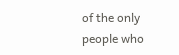of the only people who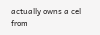actually owns a cel from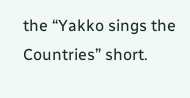the “Yakko sings the Countries” short.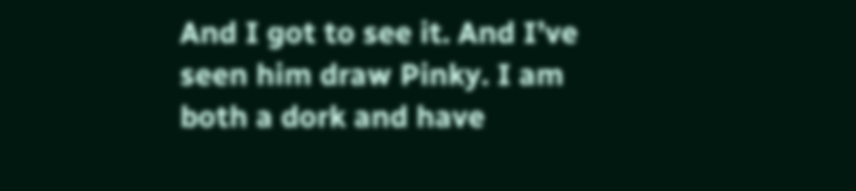And I got to see it. And I’ve seen him draw Pinky. I am both a dork and have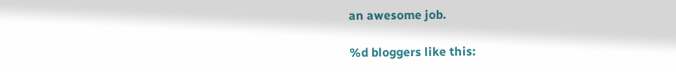an awesome job.

%d bloggers like this: